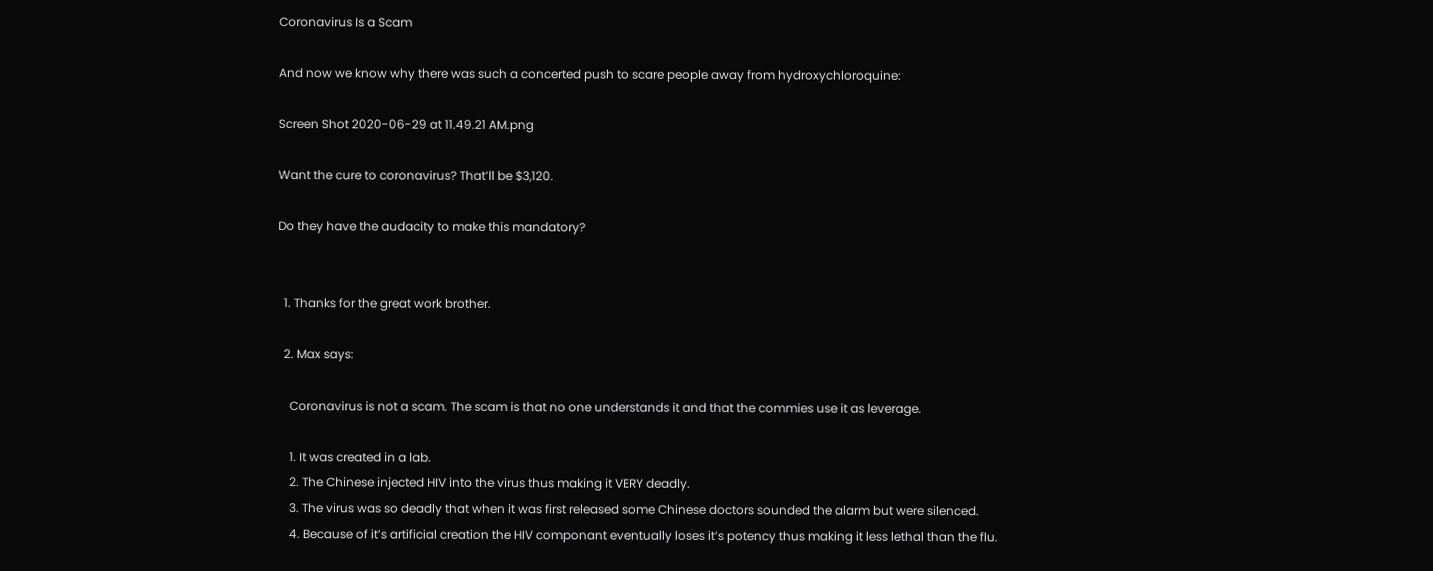Coronavirus Is a Scam

And now we know why there was such a concerted push to scare people away from hydroxychloroquine:

Screen Shot 2020-06-29 at 11.49.21 AM.png

Want the cure to coronavirus? That’ll be $3,120.

Do they have the audacity to make this mandatory?


  1. Thanks for the great work brother.

  2. Max says:

    Coronavirus is not a scam. The scam is that no one understands it and that the commies use it as leverage.

    1. It was created in a lab.
    2. The Chinese injected HIV into the virus thus making it VERY deadly.
    3. The virus was so deadly that when it was first released some Chinese doctors sounded the alarm but were silenced.
    4. Because of it’s artificial creation the HIV componant eventually loses it’s potency thus making it less lethal than the flu.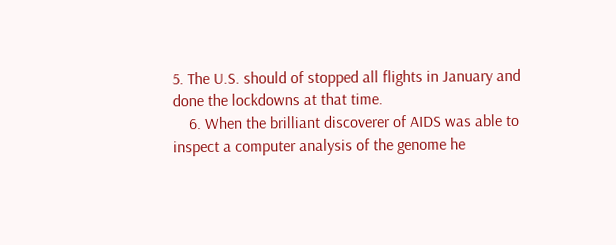5. The U.S. should of stopped all flights in January and done the lockdowns at that time.
    6. When the brilliant discoverer of AIDS was able to inspect a computer analysis of the genome he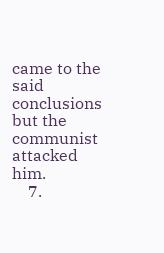came to the said conclusions but the communist attacked him.
    7.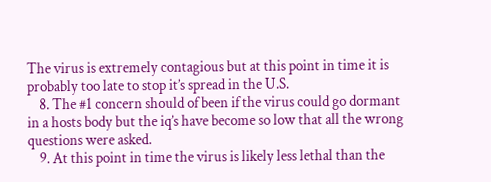The virus is extremely contagious but at this point in time it is probably too late to stop it’s spread in the U.S.
    8. The #1 concern should of been if the virus could go dormant in a hosts body but the iq’s have become so low that all the wrong questions were asked.
    9. At this point in time the virus is likely less lethal than the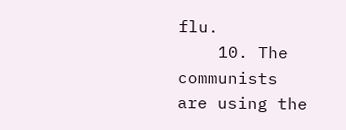flu.
    10. The communists are using the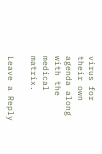virus for their own agenda along with the medical matrix.

Leave a Reply